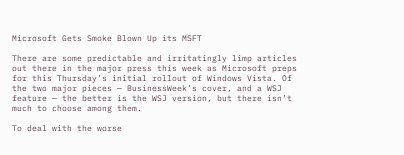Microsoft Gets Smoke Blown Up its MSFT

There are some predictable and irritatingly limp articles out there in the major press this week as Microsoft preps for this Thursday’s initial rollout of Windows Vista. Of the two major pieces — BusinessWeek’s cover, and a WSJ feature — the better is the WSJ version, but there isn’t much to choose among them.

To deal with the worse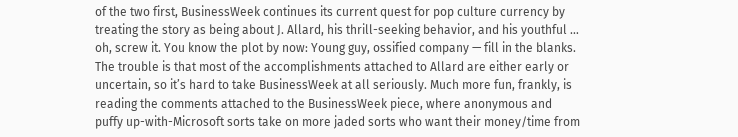of the two first, BusinessWeek continues its current quest for pop culture currency by treating the story as being about J. Allard, his thrill-seeking behavior, and his youthful … oh, screw it. You know the plot by now: Young guy, ossified company — fill in the blanks. The trouble is that most of the accomplishments attached to Allard are either early or uncertain, so it’s hard to take BusinessWeek at all seriously. Much more fun, frankly, is reading the comments attached to the BusinessWeek piece, where anonymous and puffy up-with-Microsoft sorts take on more jaded sorts who want their money/time from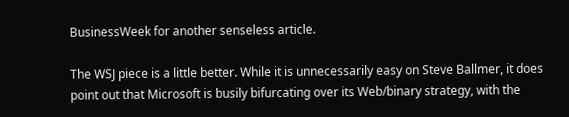BusinessWeek for another senseless article.

The WSJ piece is a little better. While it is unnecessarily easy on Steve Ballmer, it does point out that Microsoft is busily bifurcating over its Web/binary strategy, with the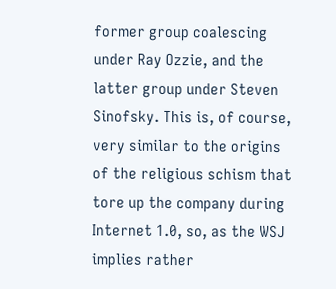former group coalescing under Ray Ozzie, and the latter group under Steven Sinofsky. This is, of course, very similar to the origins of the religious schism that tore up the company during Internet 1.0, so, as the WSJ implies rather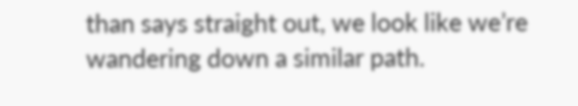than says straight out, we look like we’re wandering down a similar path.